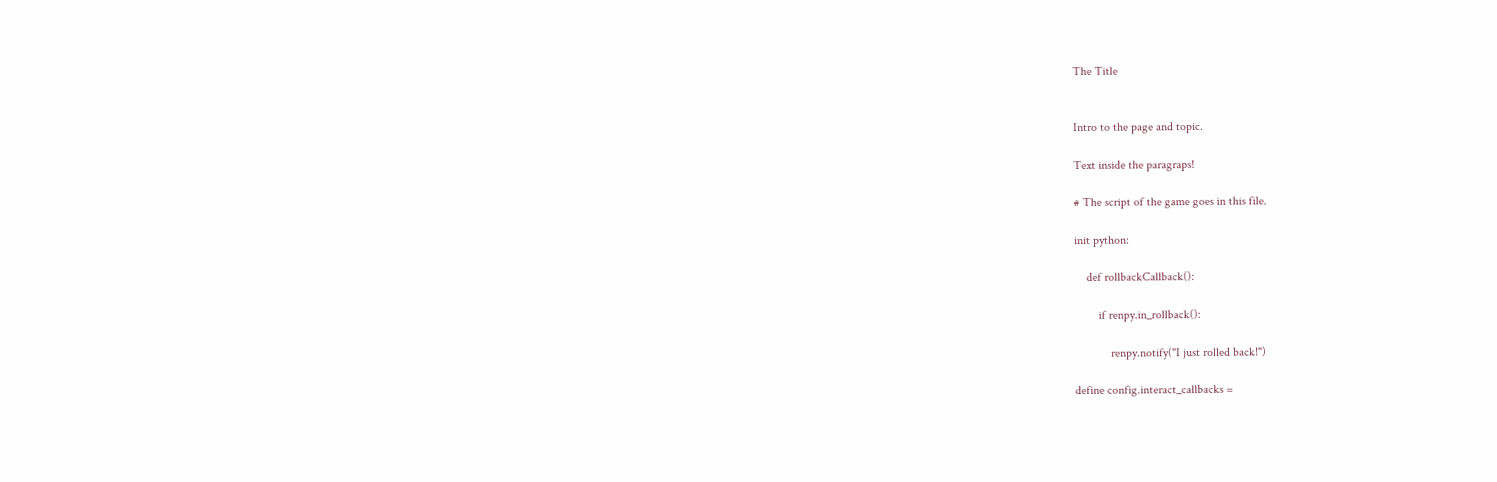The Title


Intro to the page and topic.

Text inside the paragraps!

# The script of the game goes in this file.

init python:

    def rollbackCallback():

        if renpy.in_rollback():

            renpy.notify("I just rolled back!")

define config.interact_callbacks =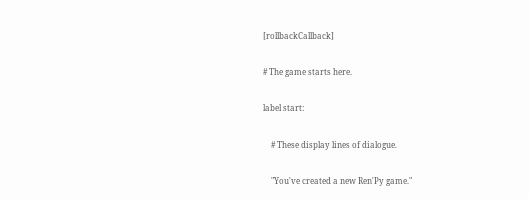[rollbackCallback]

# The game starts here.

label start:

    # These display lines of dialogue.

    "You've created a new Ren'Py game."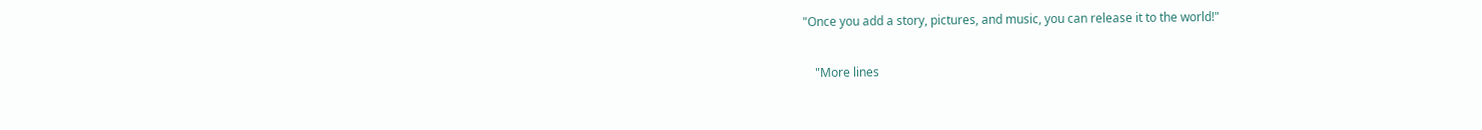"Once you add a story, pictures, and music, you can release it to the world!"

    "More lines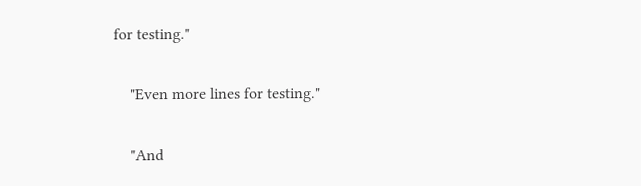for testing."

    "Even more lines for testing."

    "And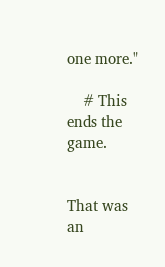one more."

    # This ends the game.


That was an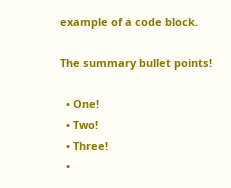example of a code block.

The summary bullet points!

  • One!
  • Two!
  • Three!
  •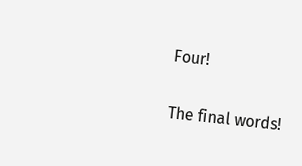Four!

The final words!